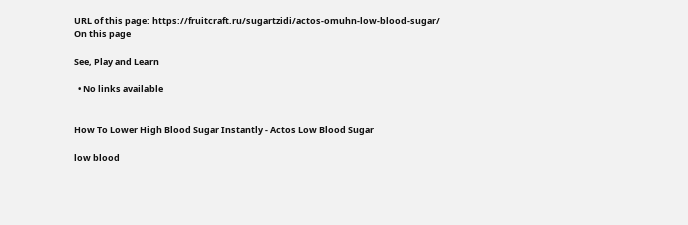URL of this page: https://fruitcraft.ru/sugartzidi/actos-omuhn-low-blood-sugar/
On this page

See, Play and Learn

  • No links available


How To Lower High Blood Sugar Instantly - Actos Low Blood Sugar

low blood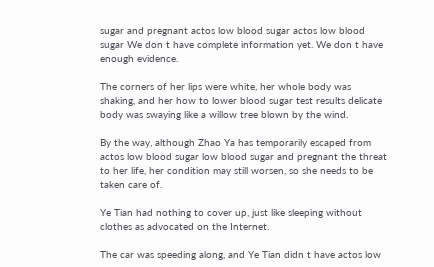sugar and pregnant actos low blood sugar actos low blood sugar We don t have complete information yet. We don t have enough evidence.

The corners of her lips were white, her whole body was shaking, and her how to lower blood sugar test results delicate body was swaying like a willow tree blown by the wind.

By the way, although Zhao Ya has temporarily escaped from actos low blood sugar low blood sugar and pregnant the threat to her life, her condition may still worsen, so she needs to be taken care of.

Ye Tian had nothing to cover up, just like sleeping without clothes as advocated on the Internet.

The car was speeding along, and Ye Tian didn t have actos low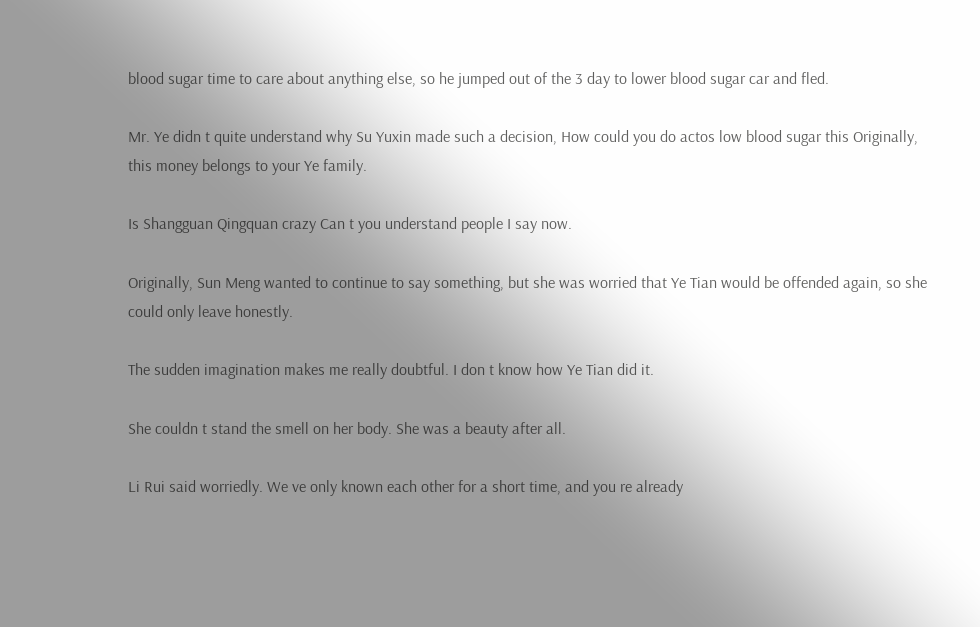blood sugar time to care about anything else, so he jumped out of the 3 day to lower blood sugar car and fled.

Mr. Ye didn t quite understand why Su Yuxin made such a decision, How could you do actos low blood sugar this Originally, this money belongs to your Ye family.

Is Shangguan Qingquan crazy Can t you understand people I say now.

Originally, Sun Meng wanted to continue to say something, but she was worried that Ye Tian would be offended again, so she could only leave honestly.

The sudden imagination makes me really doubtful. I don t know how Ye Tian did it.

She couldn t stand the smell on her body. She was a beauty after all.

Li Rui said worriedly. We ve only known each other for a short time, and you re already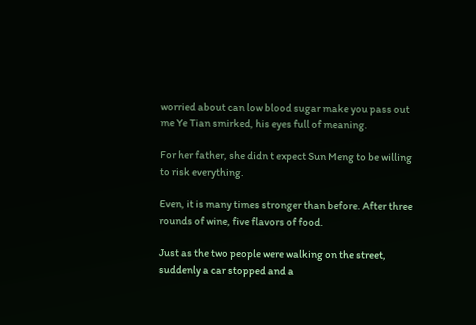worried about can low blood sugar make you pass out me Ye Tian smirked, his eyes full of meaning.

For her father, she didn t expect Sun Meng to be willing to risk everything.

Even, it is many times stronger than before. After three rounds of wine, five flavors of food.

Just as the two people were walking on the street, suddenly a car stopped and a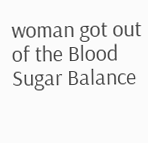woman got out of the Blood Sugar Balance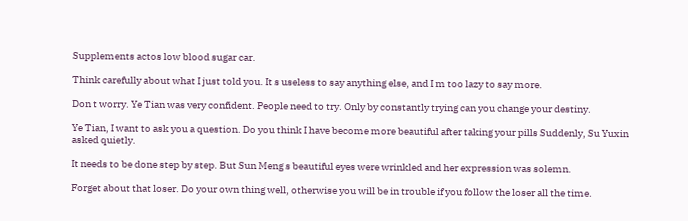Supplements actos low blood sugar car.

Think carefully about what I just told you. It s useless to say anything else, and I m too lazy to say more.

Don t worry. Ye Tian was very confident. People need to try. Only by constantly trying can you change your destiny.

Ye Tian, I want to ask you a question. Do you think I have become more beautiful after taking your pills Suddenly, Su Yuxin asked quietly.

It needs to be done step by step. But Sun Meng s beautiful eyes were wrinkled and her expression was solemn.

Forget about that loser. Do your own thing well, otherwise you will be in trouble if you follow the loser all the time.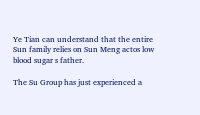Ye Tian can understand that the entire Sun family relies on Sun Meng actos low blood sugar s father.

The Su Group has just experienced a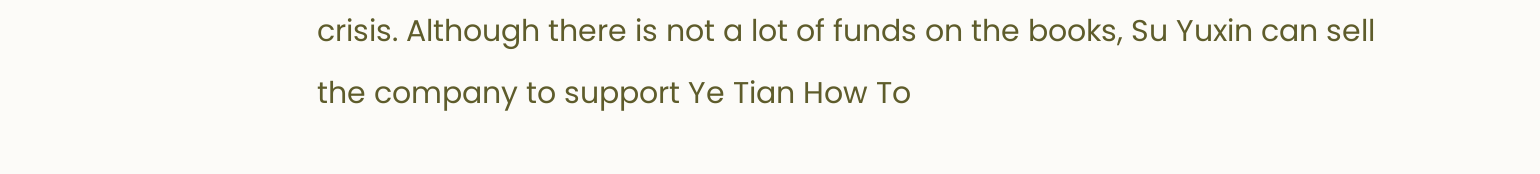crisis. Although there is not a lot of funds on the books, Su Yuxin can sell the company to support Ye Tian How To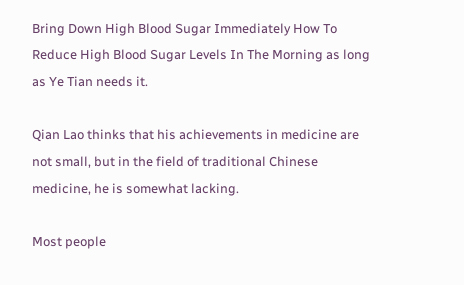Bring Down High Blood Sugar Immediately How To Reduce High Blood Sugar Levels In The Morning as long as Ye Tian needs it.

Qian Lao thinks that his achievements in medicine are not small, but in the field of traditional Chinese medicine, he is somewhat lacking.

Most people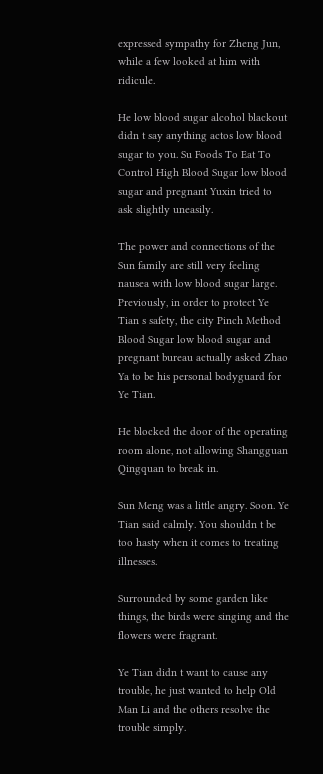expressed sympathy for Zheng Jun, while a few looked at him with ridicule.

He low blood sugar alcohol blackout didn t say anything actos low blood sugar to you. Su Foods To Eat To Control High Blood Sugar low blood sugar and pregnant Yuxin tried to ask slightly uneasily.

The power and connections of the Sun family are still very feeling nausea with low blood sugar large. Previously, in order to protect Ye Tian s safety, the city Pinch Method Blood Sugar low blood sugar and pregnant bureau actually asked Zhao Ya to be his personal bodyguard for Ye Tian.

He blocked the door of the operating room alone, not allowing Shangguan Qingquan to break in.

Sun Meng was a little angry. Soon. Ye Tian said calmly. You shouldn t be too hasty when it comes to treating illnesses.

Surrounded by some garden like things, the birds were singing and the flowers were fragrant.

Ye Tian didn t want to cause any trouble, he just wanted to help Old Man Li and the others resolve the trouble simply.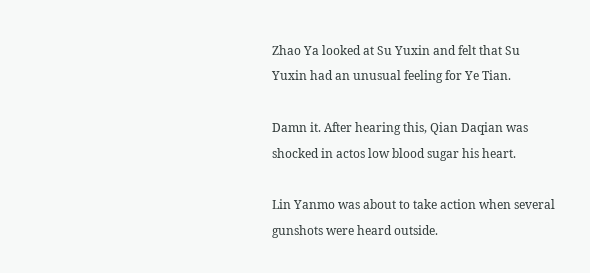Zhao Ya looked at Su Yuxin and felt that Su Yuxin had an unusual feeling for Ye Tian.

Damn it. After hearing this, Qian Daqian was shocked in actos low blood sugar his heart.

Lin Yanmo was about to take action when several gunshots were heard outside.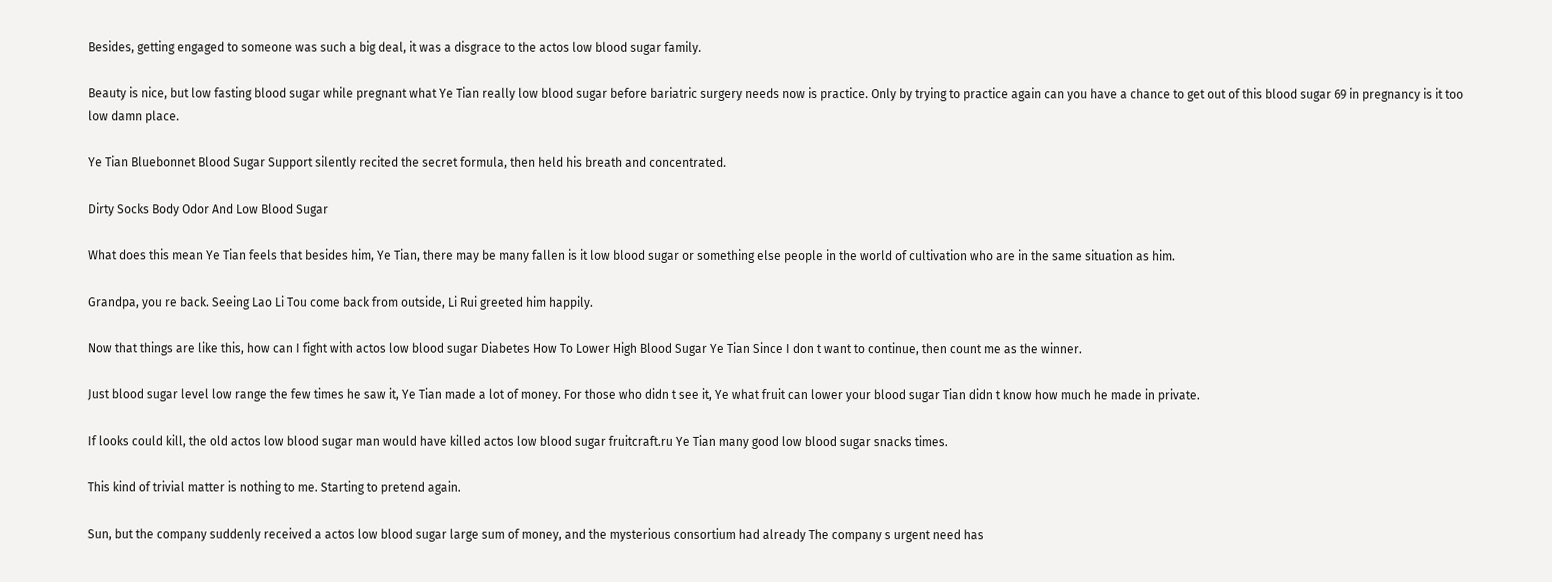Besides, getting engaged to someone was such a big deal, it was a disgrace to the actos low blood sugar family.

Beauty is nice, but low fasting blood sugar while pregnant what Ye Tian really low blood sugar before bariatric surgery needs now is practice. Only by trying to practice again can you have a chance to get out of this blood sugar 69 in pregnancy is it too low damn place.

Ye Tian Bluebonnet Blood Sugar Support silently recited the secret formula, then held his breath and concentrated.

Dirty Socks Body Odor And Low Blood Sugar

What does this mean Ye Tian feels that besides him, Ye Tian, there may be many fallen is it low blood sugar or something else people in the world of cultivation who are in the same situation as him.

Grandpa, you re back. Seeing Lao Li Tou come back from outside, Li Rui greeted him happily.

Now that things are like this, how can I fight with actos low blood sugar Diabetes How To Lower High Blood Sugar Ye Tian Since I don t want to continue, then count me as the winner.

Just blood sugar level low range the few times he saw it, Ye Tian made a lot of money. For those who didn t see it, Ye what fruit can lower your blood sugar Tian didn t know how much he made in private.

If looks could kill, the old actos low blood sugar man would have killed actos low blood sugar fruitcraft.ru Ye Tian many good low blood sugar snacks times.

This kind of trivial matter is nothing to me. Starting to pretend again.

Sun, but the company suddenly received a actos low blood sugar large sum of money, and the mysterious consortium had already The company s urgent need has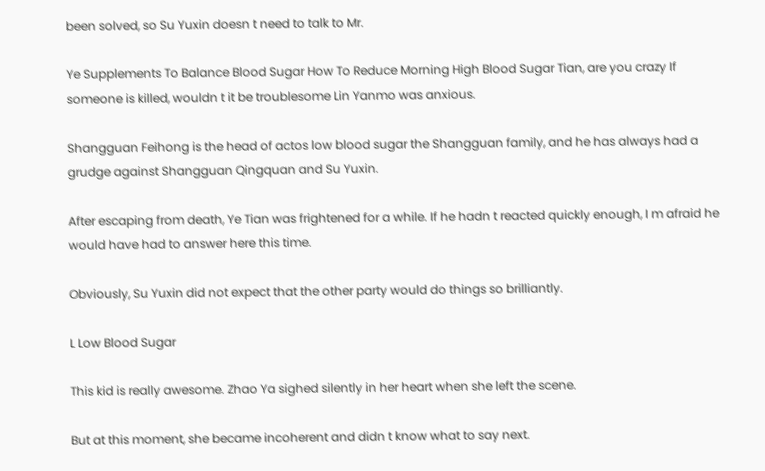been solved, so Su Yuxin doesn t need to talk to Mr.

Ye Supplements To Balance Blood Sugar How To Reduce Morning High Blood Sugar Tian, are you crazy If someone is killed, wouldn t it be troublesome Lin Yanmo was anxious.

Shangguan Feihong is the head of actos low blood sugar the Shangguan family, and he has always had a grudge against Shangguan Qingquan and Su Yuxin.

After escaping from death, Ye Tian was frightened for a while. If he hadn t reacted quickly enough, I m afraid he would have had to answer here this time.

Obviously, Su Yuxin did not expect that the other party would do things so brilliantly.

L Low Blood Sugar

This kid is really awesome. Zhao Ya sighed silently in her heart when she left the scene.

But at this moment, she became incoherent and didn t know what to say next.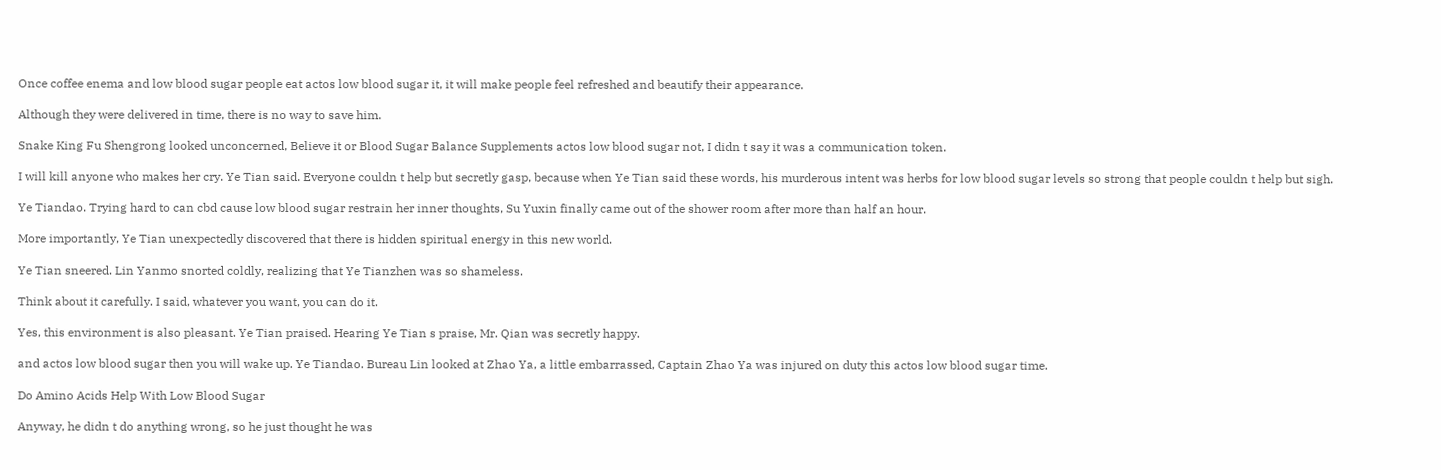Once coffee enema and low blood sugar people eat actos low blood sugar it, it will make people feel refreshed and beautify their appearance.

Although they were delivered in time, there is no way to save him.

Snake King Fu Shengrong looked unconcerned, Believe it or Blood Sugar Balance Supplements actos low blood sugar not, I didn t say it was a communication token.

I will kill anyone who makes her cry. Ye Tian said. Everyone couldn t help but secretly gasp, because when Ye Tian said these words, his murderous intent was herbs for low blood sugar levels so strong that people couldn t help but sigh.

Ye Tiandao. Trying hard to can cbd cause low blood sugar restrain her inner thoughts, Su Yuxin finally came out of the shower room after more than half an hour.

More importantly, Ye Tian unexpectedly discovered that there is hidden spiritual energy in this new world.

Ye Tian sneered. Lin Yanmo snorted coldly, realizing that Ye Tianzhen was so shameless.

Think about it carefully. I said, whatever you want, you can do it.

Yes, this environment is also pleasant. Ye Tian praised. Hearing Ye Tian s praise, Mr. Qian was secretly happy.

and actos low blood sugar then you will wake up. Ye Tiandao. Bureau Lin looked at Zhao Ya, a little embarrassed, Captain Zhao Ya was injured on duty this actos low blood sugar time.

Do Amino Acids Help With Low Blood Sugar

Anyway, he didn t do anything wrong, so he just thought he was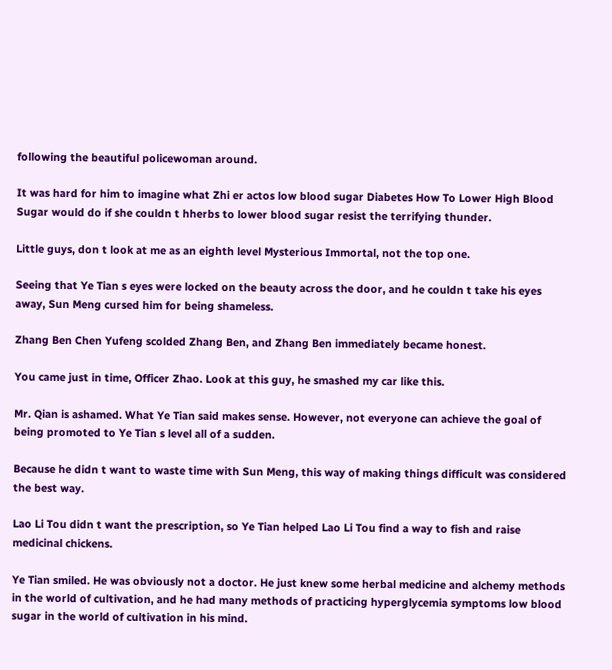following the beautiful policewoman around.

It was hard for him to imagine what Zhi er actos low blood sugar Diabetes How To Lower High Blood Sugar would do if she couldn t hherbs to lower blood sugar resist the terrifying thunder.

Little guys, don t look at me as an eighth level Mysterious Immortal, not the top one.

Seeing that Ye Tian s eyes were locked on the beauty across the door, and he couldn t take his eyes away, Sun Meng cursed him for being shameless.

Zhang Ben Chen Yufeng scolded Zhang Ben, and Zhang Ben immediately became honest.

You came just in time, Officer Zhao. Look at this guy, he smashed my car like this.

Mr. Qian is ashamed. What Ye Tian said makes sense. However, not everyone can achieve the goal of being promoted to Ye Tian s level all of a sudden.

Because he didn t want to waste time with Sun Meng, this way of making things difficult was considered the best way.

Lao Li Tou didn t want the prescription, so Ye Tian helped Lao Li Tou find a way to fish and raise medicinal chickens.

Ye Tian smiled. He was obviously not a doctor. He just knew some herbal medicine and alchemy methods in the world of cultivation, and he had many methods of practicing hyperglycemia symptoms low blood sugar in the world of cultivation in his mind.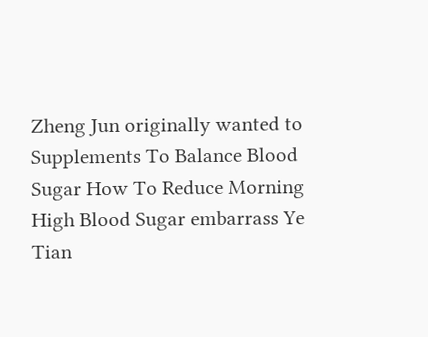Zheng Jun originally wanted to Supplements To Balance Blood Sugar How To Reduce Morning High Blood Sugar embarrass Ye Tian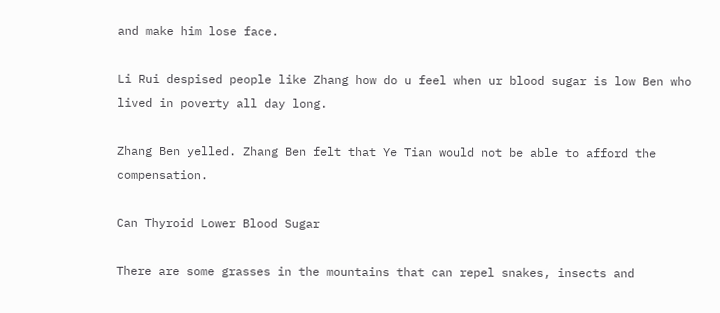and make him lose face.

Li Rui despised people like Zhang how do u feel when ur blood sugar is low Ben who lived in poverty all day long.

Zhang Ben yelled. Zhang Ben felt that Ye Tian would not be able to afford the compensation.

Can Thyroid Lower Blood Sugar

There are some grasses in the mountains that can repel snakes, insects and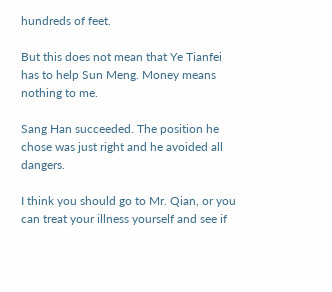hundreds of feet.

But this does not mean that Ye Tianfei has to help Sun Meng. Money means nothing to me.

Sang Han succeeded. The position he chose was just right and he avoided all dangers.

I think you should go to Mr. Qian, or you can treat your illness yourself and see if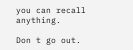you can recall anything.

Don t go out.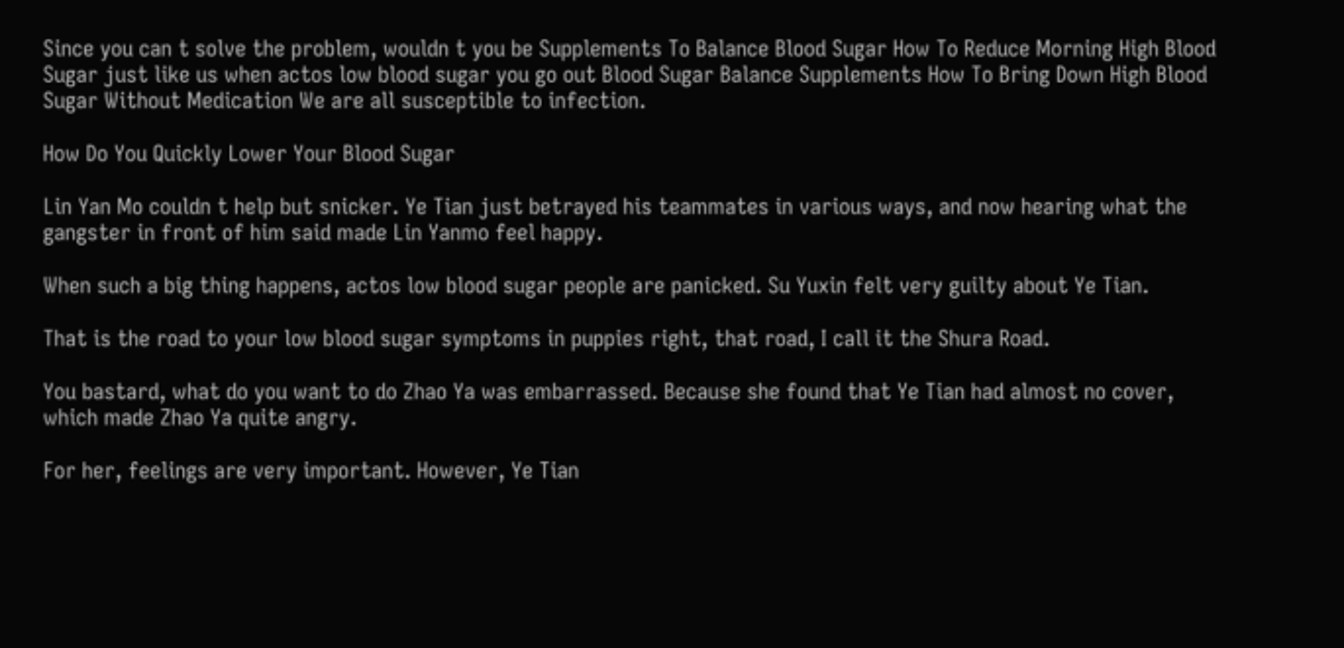Since you can t solve the problem, wouldn t you be Supplements To Balance Blood Sugar How To Reduce Morning High Blood Sugar just like us when actos low blood sugar you go out Blood Sugar Balance Supplements How To Bring Down High Blood Sugar Without Medication We are all susceptible to infection.

How Do You Quickly Lower Your Blood Sugar

Lin Yan Mo couldn t help but snicker. Ye Tian just betrayed his teammates in various ways, and now hearing what the gangster in front of him said made Lin Yanmo feel happy.

When such a big thing happens, actos low blood sugar people are panicked. Su Yuxin felt very guilty about Ye Tian.

That is the road to your low blood sugar symptoms in puppies right, that road, I call it the Shura Road.

You bastard, what do you want to do Zhao Ya was embarrassed. Because she found that Ye Tian had almost no cover, which made Zhao Ya quite angry.

For her, feelings are very important. However, Ye Tian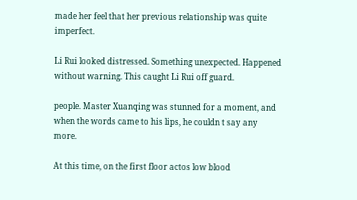made her feel that her previous relationship was quite imperfect.

Li Rui looked distressed. Something unexpected. Happened without warning. This caught Li Rui off guard.

people. Master Xuanqing was stunned for a moment, and when the words came to his lips, he couldn t say any more.

At this time, on the first floor actos low blood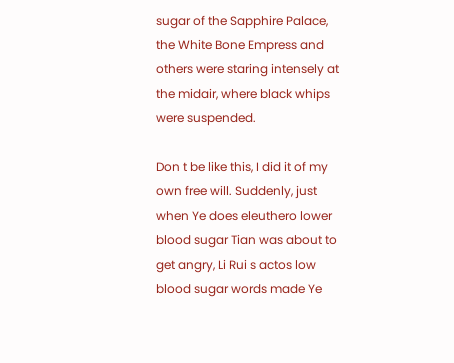sugar of the Sapphire Palace, the White Bone Empress and others were staring intensely at the midair, where black whips were suspended.

Don t be like this, I did it of my own free will. Suddenly, just when Ye does eleuthero lower blood sugar Tian was about to get angry, Li Rui s actos low blood sugar words made Ye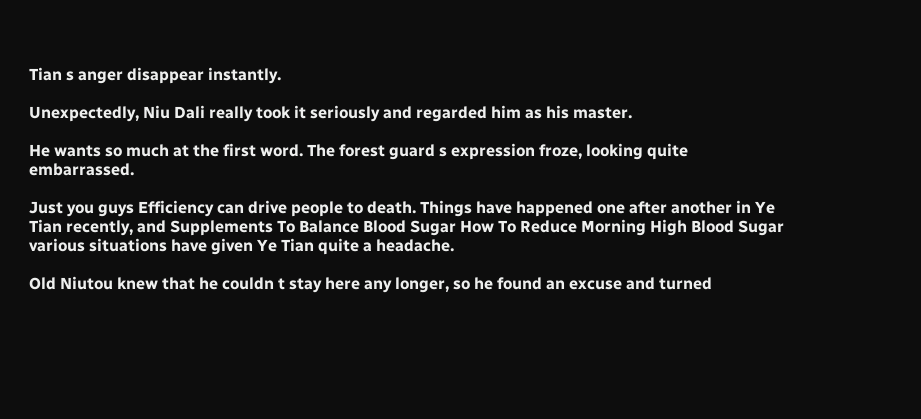Tian s anger disappear instantly.

Unexpectedly, Niu Dali really took it seriously and regarded him as his master.

He wants so much at the first word. The forest guard s expression froze, looking quite embarrassed.

Just you guys Efficiency can drive people to death. Things have happened one after another in Ye Tian recently, and Supplements To Balance Blood Sugar How To Reduce Morning High Blood Sugar various situations have given Ye Tian quite a headache.

Old Niutou knew that he couldn t stay here any longer, so he found an excuse and turned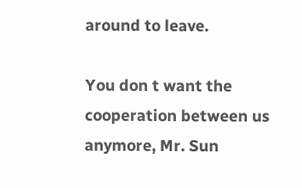around to leave.

You don t want the cooperation between us anymore, Mr. Sun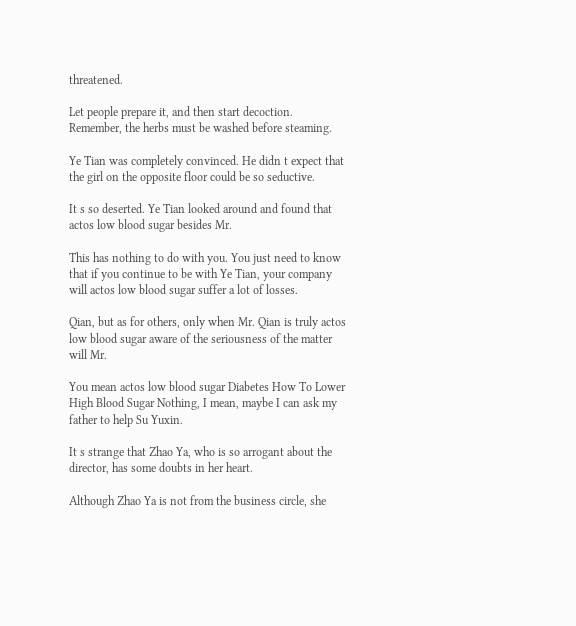threatened.

Let people prepare it, and then start decoction. Remember, the herbs must be washed before steaming.

Ye Tian was completely convinced. He didn t expect that the girl on the opposite floor could be so seductive.

It s so deserted. Ye Tian looked around and found that actos low blood sugar besides Mr.

This has nothing to do with you. You just need to know that if you continue to be with Ye Tian, your company will actos low blood sugar suffer a lot of losses.

Qian, but as for others, only when Mr. Qian is truly actos low blood sugar aware of the seriousness of the matter will Mr.

You mean actos low blood sugar Diabetes How To Lower High Blood Sugar Nothing, I mean, maybe I can ask my father to help Su Yuxin.

It s strange that Zhao Ya, who is so arrogant about the director, has some doubts in her heart.

Although Zhao Ya is not from the business circle, she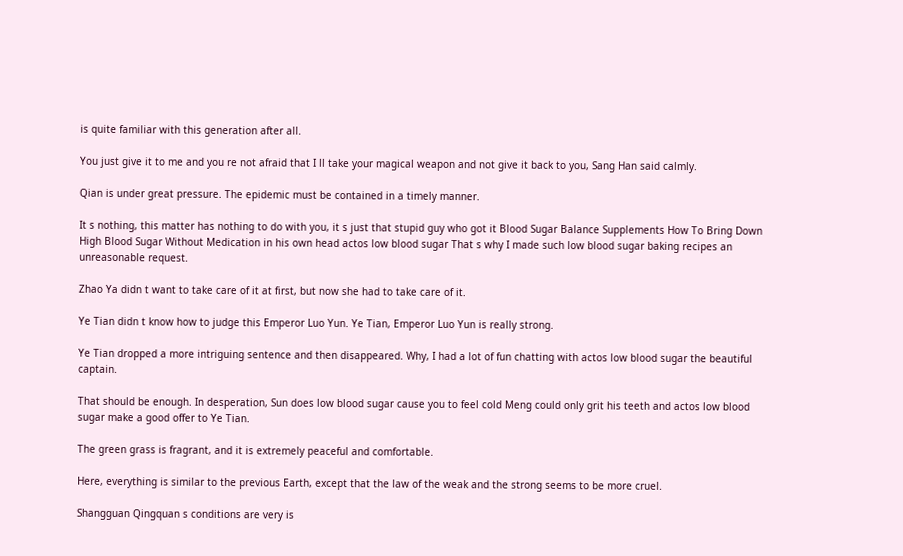is quite familiar with this generation after all.

You just give it to me and you re not afraid that I ll take your magical weapon and not give it back to you, Sang Han said calmly.

Qian is under great pressure. The epidemic must be contained in a timely manner.

It s nothing, this matter has nothing to do with you, it s just that stupid guy who got it Blood Sugar Balance Supplements How To Bring Down High Blood Sugar Without Medication in his own head actos low blood sugar That s why I made such low blood sugar baking recipes an unreasonable request.

Zhao Ya didn t want to take care of it at first, but now she had to take care of it.

Ye Tian didn t know how to judge this Emperor Luo Yun. Ye Tian, Emperor Luo Yun is really strong.

Ye Tian dropped a more intriguing sentence and then disappeared. Why, I had a lot of fun chatting with actos low blood sugar the beautiful captain.

That should be enough. In desperation, Sun does low blood sugar cause you to feel cold Meng could only grit his teeth and actos low blood sugar make a good offer to Ye Tian.

The green grass is fragrant, and it is extremely peaceful and comfortable.

Here, everything is similar to the previous Earth, except that the law of the weak and the strong seems to be more cruel.

Shangguan Qingquan s conditions are very is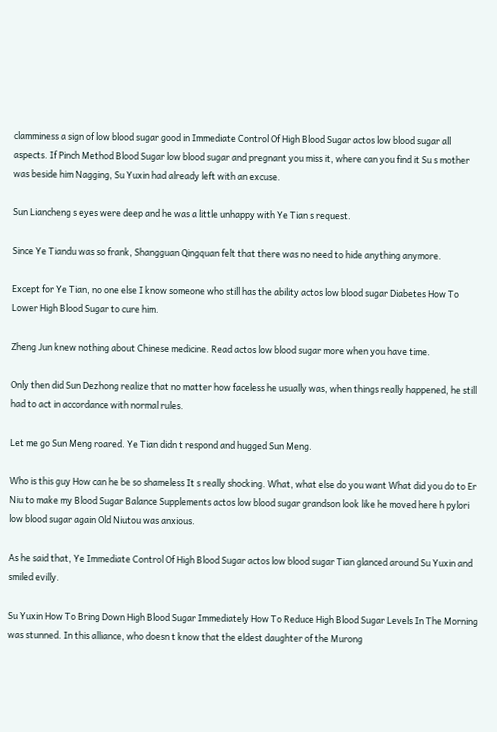clamminess a sign of low blood sugar good in Immediate Control Of High Blood Sugar actos low blood sugar all aspects. If Pinch Method Blood Sugar low blood sugar and pregnant you miss it, where can you find it Su s mother was beside him Nagging, Su Yuxin had already left with an excuse.

Sun Liancheng s eyes were deep and he was a little unhappy with Ye Tian s request.

Since Ye Tiandu was so frank, Shangguan Qingquan felt that there was no need to hide anything anymore.

Except for Ye Tian, no one else I know someone who still has the ability actos low blood sugar Diabetes How To Lower High Blood Sugar to cure him.

Zheng Jun knew nothing about Chinese medicine. Read actos low blood sugar more when you have time.

Only then did Sun Dezhong realize that no matter how faceless he usually was, when things really happened, he still had to act in accordance with normal rules.

Let me go Sun Meng roared. Ye Tian didn t respond and hugged Sun Meng.

Who is this guy How can he be so shameless It s really shocking. What, what else do you want What did you do to Er Niu to make my Blood Sugar Balance Supplements actos low blood sugar grandson look like he moved here h pylori low blood sugar again Old Niutou was anxious.

As he said that, Ye Immediate Control Of High Blood Sugar actos low blood sugar Tian glanced around Su Yuxin and smiled evilly.

Su Yuxin How To Bring Down High Blood Sugar Immediately How To Reduce High Blood Sugar Levels In The Morning was stunned. In this alliance, who doesn t know that the eldest daughter of the Murong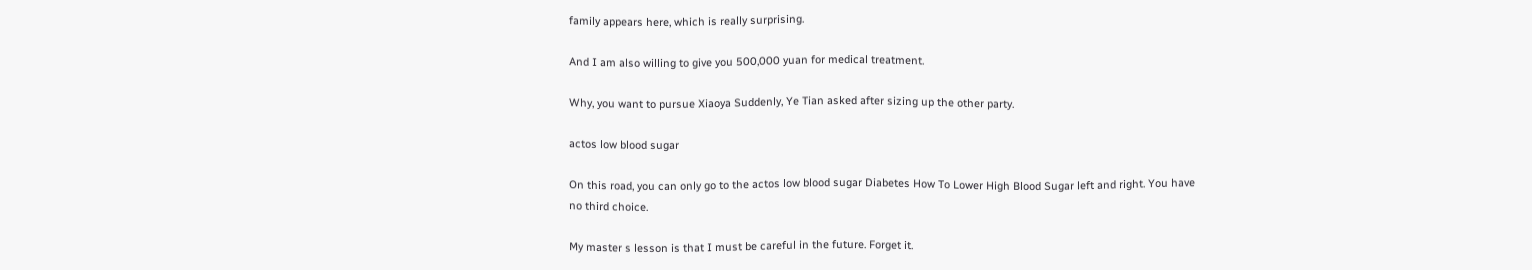family appears here, which is really surprising.

And I am also willing to give you 500,000 yuan for medical treatment.

Why, you want to pursue Xiaoya Suddenly, Ye Tian asked after sizing up the other party.

actos low blood sugar

On this road, you can only go to the actos low blood sugar Diabetes How To Lower High Blood Sugar left and right. You have no third choice.

My master s lesson is that I must be careful in the future. Forget it.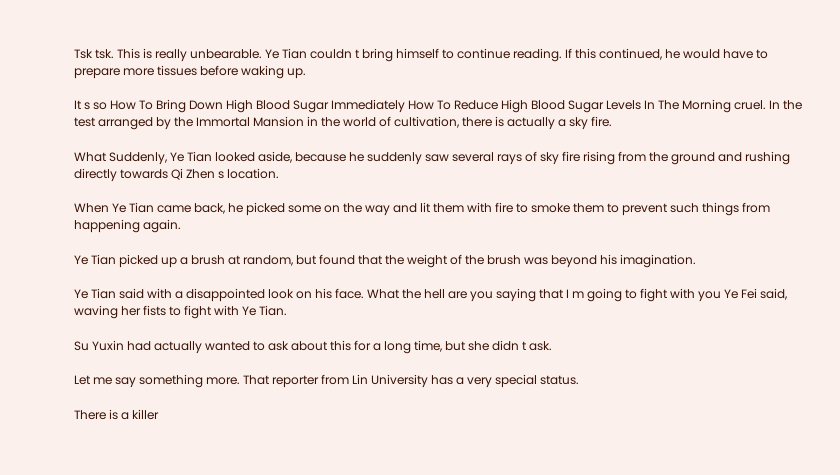Tsk tsk. This is really unbearable. Ye Tian couldn t bring himself to continue reading. If this continued, he would have to prepare more tissues before waking up.

It s so How To Bring Down High Blood Sugar Immediately How To Reduce High Blood Sugar Levels In The Morning cruel. In the test arranged by the Immortal Mansion in the world of cultivation, there is actually a sky fire.

What Suddenly, Ye Tian looked aside, because he suddenly saw several rays of sky fire rising from the ground and rushing directly towards Qi Zhen s location.

When Ye Tian came back, he picked some on the way and lit them with fire to smoke them to prevent such things from happening again.

Ye Tian picked up a brush at random, but found that the weight of the brush was beyond his imagination.

Ye Tian said with a disappointed look on his face. What the hell are you saying that I m going to fight with you Ye Fei said, waving her fists to fight with Ye Tian.

Su Yuxin had actually wanted to ask about this for a long time, but she didn t ask.

Let me say something more. That reporter from Lin University has a very special status.

There is a killer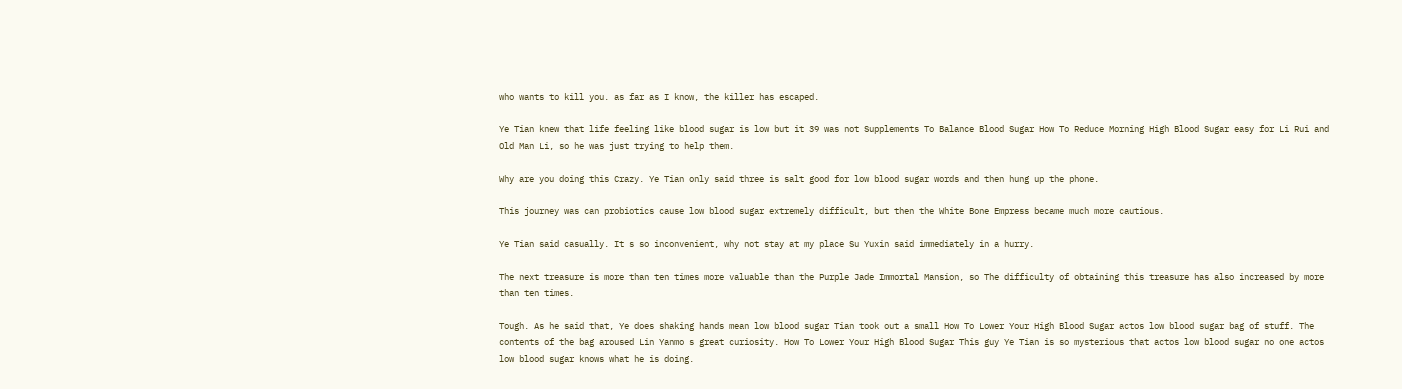who wants to kill you. as far as I know, the killer has escaped.

Ye Tian knew that life feeling like blood sugar is low but it 39 was not Supplements To Balance Blood Sugar How To Reduce Morning High Blood Sugar easy for Li Rui and Old Man Li, so he was just trying to help them.

Why are you doing this Crazy. Ye Tian only said three is salt good for low blood sugar words and then hung up the phone.

This journey was can probiotics cause low blood sugar extremely difficult, but then the White Bone Empress became much more cautious.

Ye Tian said casually. It s so inconvenient, why not stay at my place Su Yuxin said immediately in a hurry.

The next treasure is more than ten times more valuable than the Purple Jade Immortal Mansion, so The difficulty of obtaining this treasure has also increased by more than ten times.

Tough. As he said that, Ye does shaking hands mean low blood sugar Tian took out a small How To Lower Your High Blood Sugar actos low blood sugar bag of stuff. The contents of the bag aroused Lin Yanmo s great curiosity. How To Lower Your High Blood Sugar This guy Ye Tian is so mysterious that actos low blood sugar no one actos low blood sugar knows what he is doing.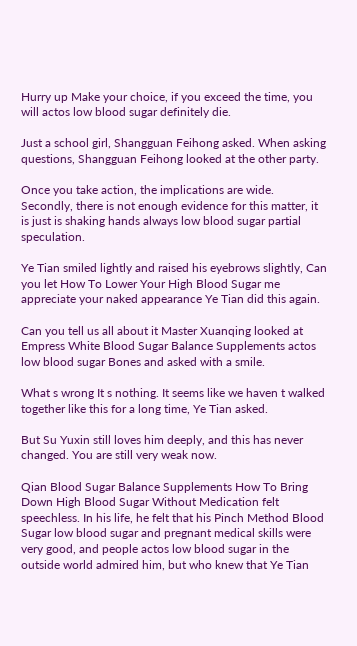Hurry up Make your choice, if you exceed the time, you will actos low blood sugar definitely die.

Just a school girl, Shangguan Feihong asked. When asking questions, Shangguan Feihong looked at the other party.

Once you take action, the implications are wide. Secondly, there is not enough evidence for this matter, it is just is shaking hands always low blood sugar partial speculation.

Ye Tian smiled lightly and raised his eyebrows slightly, Can you let How To Lower Your High Blood Sugar me appreciate your naked appearance Ye Tian did this again.

Can you tell us all about it Master Xuanqing looked at Empress White Blood Sugar Balance Supplements actos low blood sugar Bones and asked with a smile.

What s wrong It s nothing. It seems like we haven t walked together like this for a long time, Ye Tian asked.

But Su Yuxin still loves him deeply, and this has never changed. You are still very weak now.

Qian Blood Sugar Balance Supplements How To Bring Down High Blood Sugar Without Medication felt speechless. In his life, he felt that his Pinch Method Blood Sugar low blood sugar and pregnant medical skills were very good, and people actos low blood sugar in the outside world admired him, but who knew that Ye Tian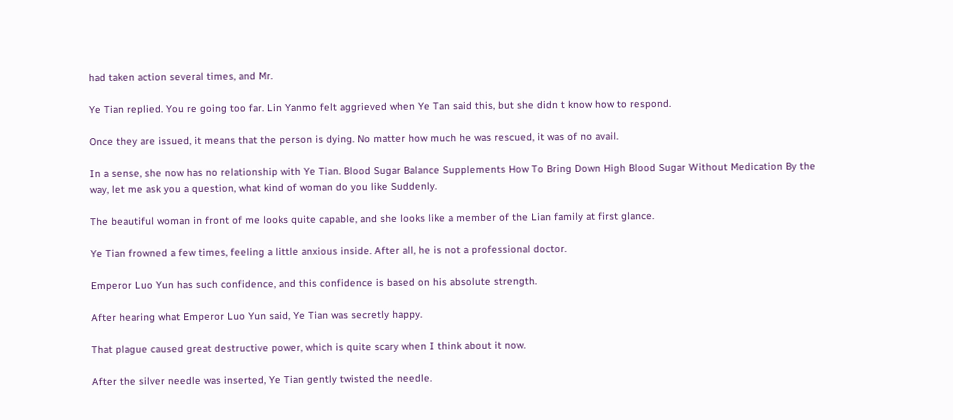had taken action several times, and Mr.

Ye Tian replied. You re going too far. Lin Yanmo felt aggrieved when Ye Tan said this, but she didn t know how to respond.

Once they are issued, it means that the person is dying. No matter how much he was rescued, it was of no avail.

In a sense, she now has no relationship with Ye Tian. Blood Sugar Balance Supplements How To Bring Down High Blood Sugar Without Medication By the way, let me ask you a question, what kind of woman do you like Suddenly.

The beautiful woman in front of me looks quite capable, and she looks like a member of the Lian family at first glance.

Ye Tian frowned a few times, feeling a little anxious inside. After all, he is not a professional doctor.

Emperor Luo Yun has such confidence, and this confidence is based on his absolute strength.

After hearing what Emperor Luo Yun said, Ye Tian was secretly happy.

That plague caused great destructive power, which is quite scary when I think about it now.

After the silver needle was inserted, Ye Tian gently twisted the needle.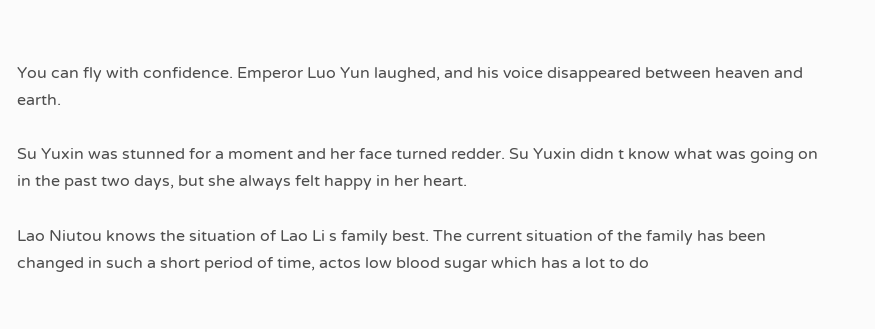You can fly with confidence. Emperor Luo Yun laughed, and his voice disappeared between heaven and earth.

Su Yuxin was stunned for a moment and her face turned redder. Su Yuxin didn t know what was going on in the past two days, but she always felt happy in her heart.

Lao Niutou knows the situation of Lao Li s family best. The current situation of the family has been changed in such a short period of time, actos low blood sugar which has a lot to do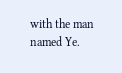with the man named Ye.